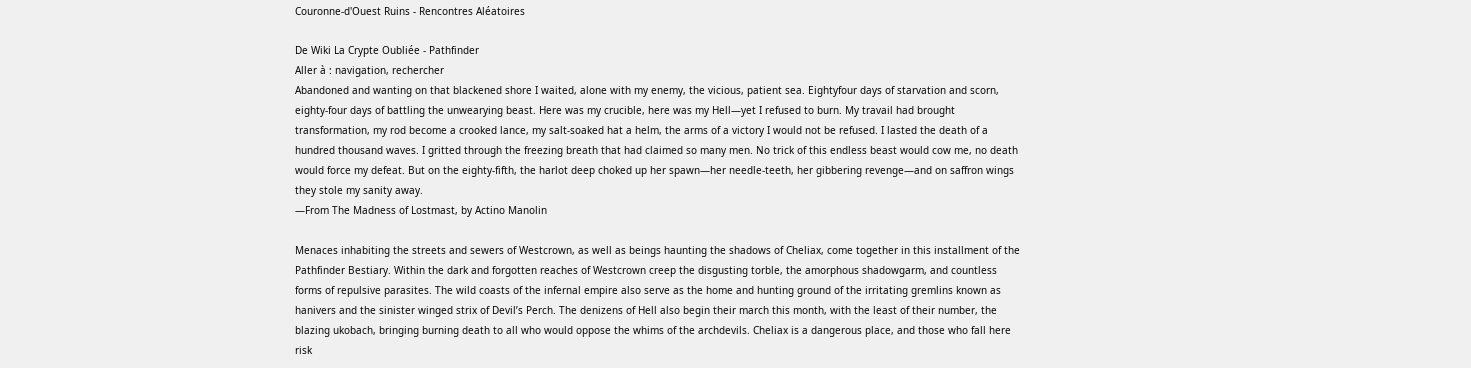Couronne-d'Ouest Ruins - Rencontres Aléatoires

De Wiki La Crypte Oubliée - Pathfinder
Aller à : navigation, rechercher
Abandoned and wanting on that blackened shore I waited, alone with my enemy, the vicious, patient sea. Eightyfour days of starvation and scorn, eighty-four days of battling the unwearying beast. Here was my crucible, here was my Hell—yet I refused to burn. My travail had brought transformation, my rod become a crooked lance, my salt-soaked hat a helm, the arms of a victory I would not be refused. I lasted the death of a hundred thousand waves. I gritted through the freezing breath that had claimed so many men. No trick of this endless beast would cow me, no death would force my defeat. But on the eighty-fifth, the harlot deep choked up her spawn—her needle-teeth, her gibbering revenge—and on saffron wings they stole my sanity away.
—From The Madness of Lostmast, by Actino Manolin

Menaces inhabiting the streets and sewers of Westcrown, as well as beings haunting the shadows of Cheliax, come together in this installment of the Pathfinder Bestiary. Within the dark and forgotten reaches of Westcrown creep the disgusting torble, the amorphous shadowgarm, and countless forms of repulsive parasites. The wild coasts of the infernal empire also serve as the home and hunting ground of the irritating gremlins known as hanivers and the sinister winged strix of Devil’s Perch. The denizens of Hell also begin their march this month, with the least of their number, the blazing ukobach, bringing burning death to all who would oppose the whims of the archdevils. Cheliax is a dangerous place, and those who fall here risk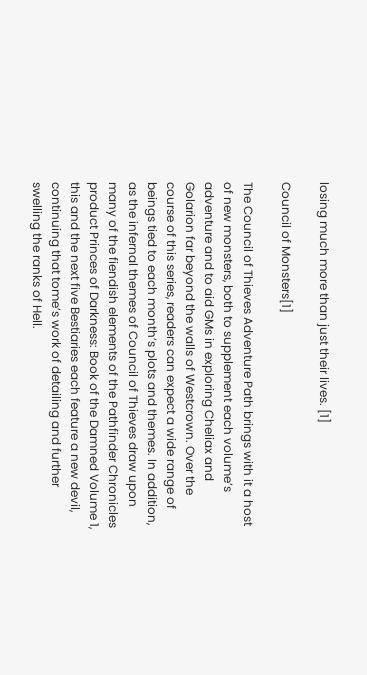losing much more than just their lives. [1]

Council of Monsters[1]

The Council of Thieves Adventure Path brings with it a host of new monsters, both to supplement each volume’s adventure and to aid GMs in exploring Cheliax and Golarion far beyond the walls of Westcrown. Over the course of this series, readers can expect a wide range of beings tied to each month’s plots and themes. In addition, as the infernal themes of Council of Thieves draw upon many of the fiendish elements of the Pathfinder Chronicles product Princes of Darkness: Book of the Damned Volume 1, this and the next five Bestiaries each feature a new devil, continuing that tome’s work of detailing and further swelling the ranks of Hell.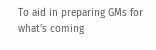To aid in preparing GMs for what’s coming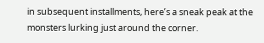in subsequent installments, here’s a sneak peak at the monsters lurking just around the corner.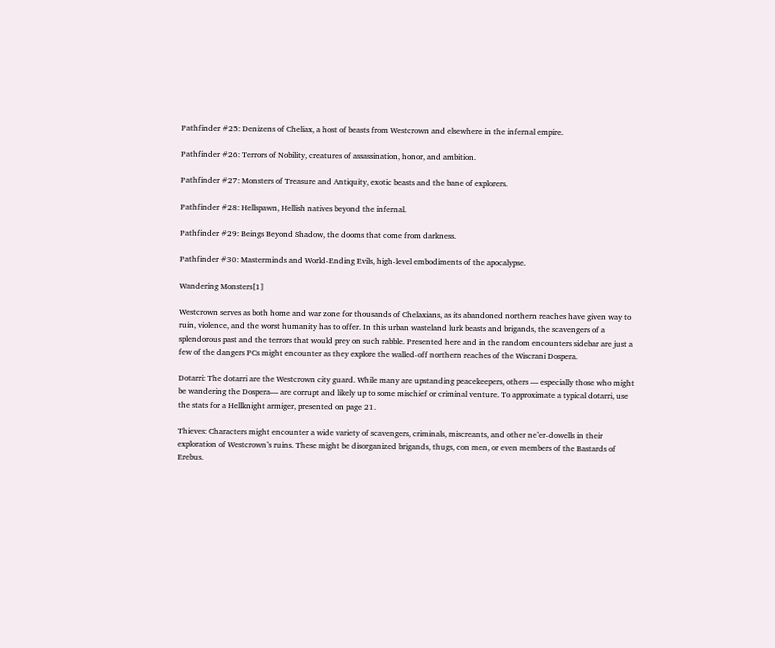Pathfinder #25: Denizens of Cheliax, a host of beasts from Westcrown and elsewhere in the infernal empire.

Pathfinder #26: Terrors of Nobility, creatures of assassination, honor, and ambition.

Pathfinder #27: Monsters of Treasure and Antiquity, exotic beasts and the bane of explorers.

Pathfinder #28: Hellspawn, Hellish natives beyond the infernal.

Pathfinder #29: Beings Beyond Shadow, the dooms that come from darkness.

Pathfinder #30: Masterminds and World-Ending Evils, high-level embodiments of the apocalypse.

Wandering Monsters[1]

Westcrown serves as both home and war zone for thousands of Chelaxians, as its abandoned northern reaches have given way to ruin, violence, and the worst humanity has to offer. In this urban wasteland lurk beasts and brigands, the scavengers of a splendorous past and the terrors that would prey on such rabble. Presented here and in the random encounters sidebar are just a few of the dangers PCs might encounter as they explore the walled-off northern reaches of the Wiscrani Dospera.

Dotarri: The dotarri are the Westcrown city guard. While many are upstanding peacekeepers, others — especially those who might be wandering the Dospera— are corrupt and likely up to some mischief or criminal venture. To approximate a typical dotarri, use the stats for a Hellknight armiger, presented on page 21.

Thieves: Characters might encounter a wide variety of scavengers, criminals, miscreants, and other ne’er-dowells in their exploration of Westcrown’s ruins. These might be disorganized brigands, thugs, con men, or even members of the Bastards of Erebus.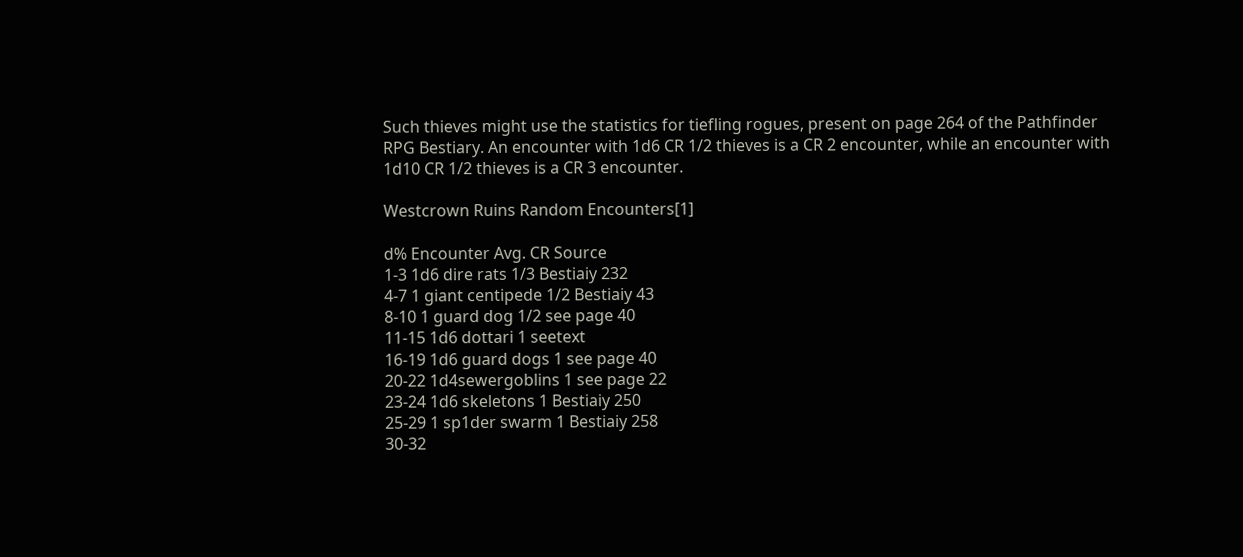Such thieves might use the statistics for tiefling rogues, present on page 264 of the Pathfinder RPG Bestiary. An encounter with 1d6 CR 1/2 thieves is a CR 2 encounter, while an encounter with 1d10 CR 1/2 thieves is a CR 3 encounter.

Westcrown Ruins Random Encounters[1]

d% Encounter Avg. CR Source
1-3 1d6 dire rats 1/3 Bestiaiy 232
4-7 1 giant centipede 1/2 Bestiaiy 43
8-10 1 guard dog 1/2 see page 40
11-15 1d6 dottari 1 seetext
16-19 1d6 guard dogs 1 see page 40
20-22 1d4sewergoblins 1 see page 22
23-24 1d6 skeletons 1 Bestiaiy 250
25-29 1 sp1der swarm 1 Bestiaiy 258
30-32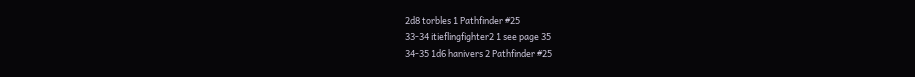2d8 torbles 1 Pathfinder #25
33-34 itieflingfighter2 1 see page 35
34-35 1d6 hanivers 2 Pathfinder #25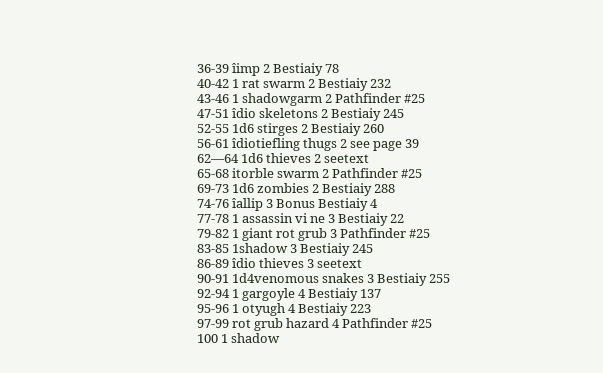36-39 îimp 2 Bestiaiy 78
40-42 1 rat swarm 2 Bestiaiy 232
43-46 1 shadowgarm 2 Pathfinder #25
47-51 îdio skeletons 2 Bestiaiy 245
52-55 1d6 stirges 2 Bestiaiy 260
56-61 îdiotiefling thugs 2 see page 39
62—64 1d6 thieves 2 seetext
65-68 itorble swarm 2 Pathfinder #25
69-73 1d6 zombies 2 Bestiaiy 288
74-76 îallip 3 Bonus Bestiaiy 4
77-78 1 assassin vi ne 3 Bestiaiy 22
79-82 1 giant rot grub 3 Pathfinder #25
83-85 1shadow 3 Bestiaiy 245
86-89 îdio thieves 3 seetext
90-91 1d4venomous snakes 3 Bestiaiy 255
92-94 1 gargoyle 4 Bestiaiy 137
95-96 1 otyugh 4 Bestiaiy 223
97-99 rot grub hazard 4 Pathfinder #25
100 1 shadow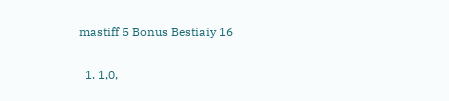mastiff 5 Bonus Bestiaiy 16


  1. 1,0,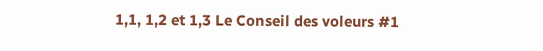1,1, 1,2 et 1,3 Le Conseil des voleurs #1